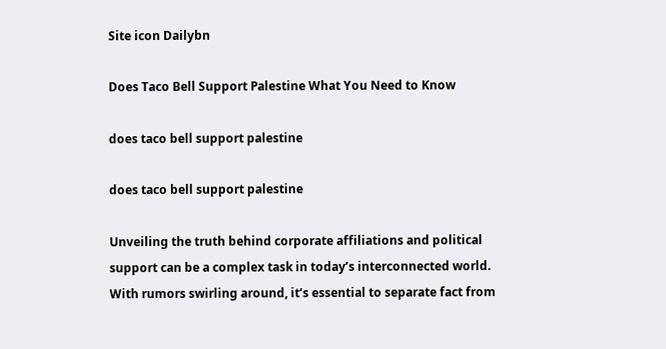Site icon Dailybn

Does Taco Bell Support Palestine What You Need to Know

does taco bell support palestine

does taco bell support palestine

Unveiling the truth behind corporate affiliations and political support can be a complex task in today’s interconnected world. With rumors swirling around, it’s essential to separate fact from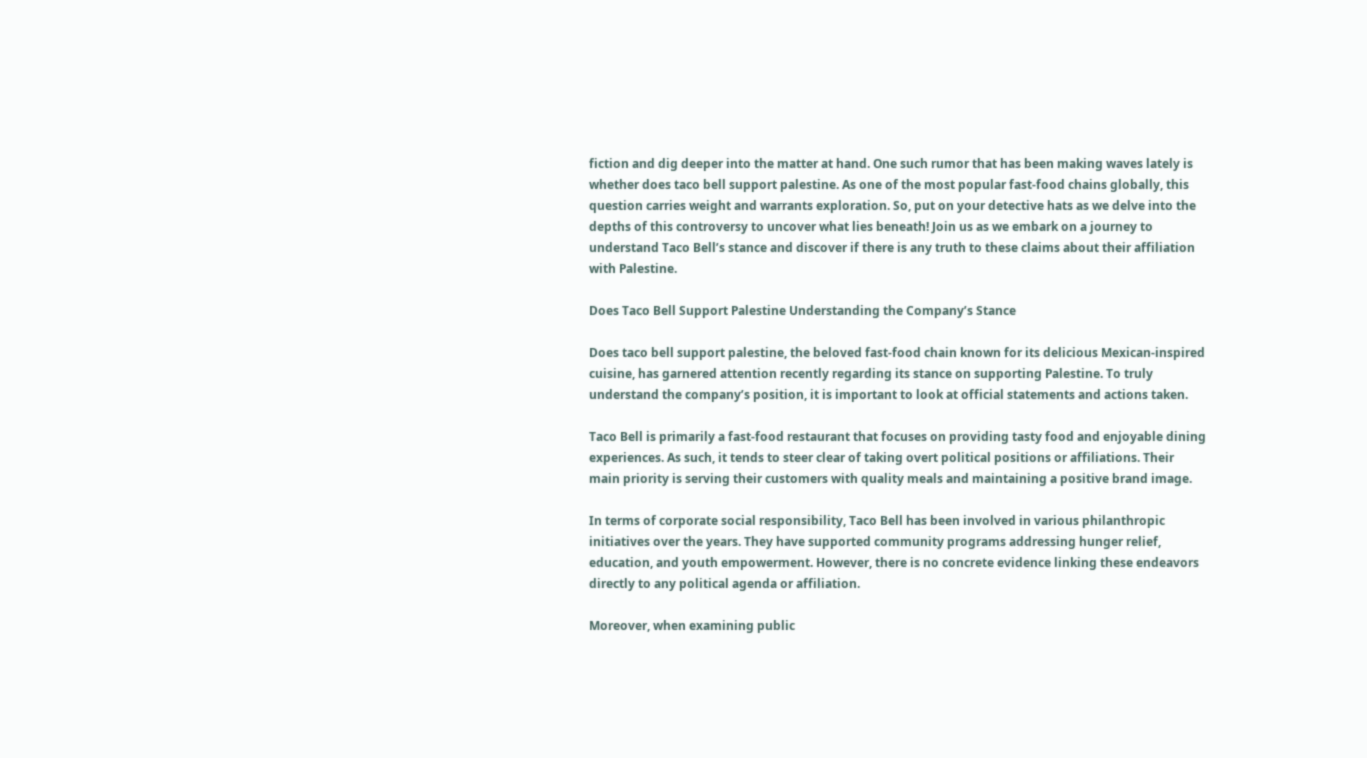fiction and dig deeper into the matter at hand. One such rumor that has been making waves lately is whether does taco bell support palestine. As one of the most popular fast-food chains globally, this question carries weight and warrants exploration. So, put on your detective hats as we delve into the depths of this controversy to uncover what lies beneath! Join us as we embark on a journey to understand Taco Bell’s stance and discover if there is any truth to these claims about their affiliation with Palestine.

Does Taco Bell Support Palestine Understanding the Company’s Stance

Does taco bell support palestine, the beloved fast-food chain known for its delicious Mexican-inspired cuisine, has garnered attention recently regarding its stance on supporting Palestine. To truly understand the company’s position, it is important to look at official statements and actions taken.

Taco Bell is primarily a fast-food restaurant that focuses on providing tasty food and enjoyable dining experiences. As such, it tends to steer clear of taking overt political positions or affiliations. Their main priority is serving their customers with quality meals and maintaining a positive brand image.

In terms of corporate social responsibility, Taco Bell has been involved in various philanthropic initiatives over the years. They have supported community programs addressing hunger relief, education, and youth empowerment. However, there is no concrete evidence linking these endeavors directly to any political agenda or affiliation.

Moreover, when examining public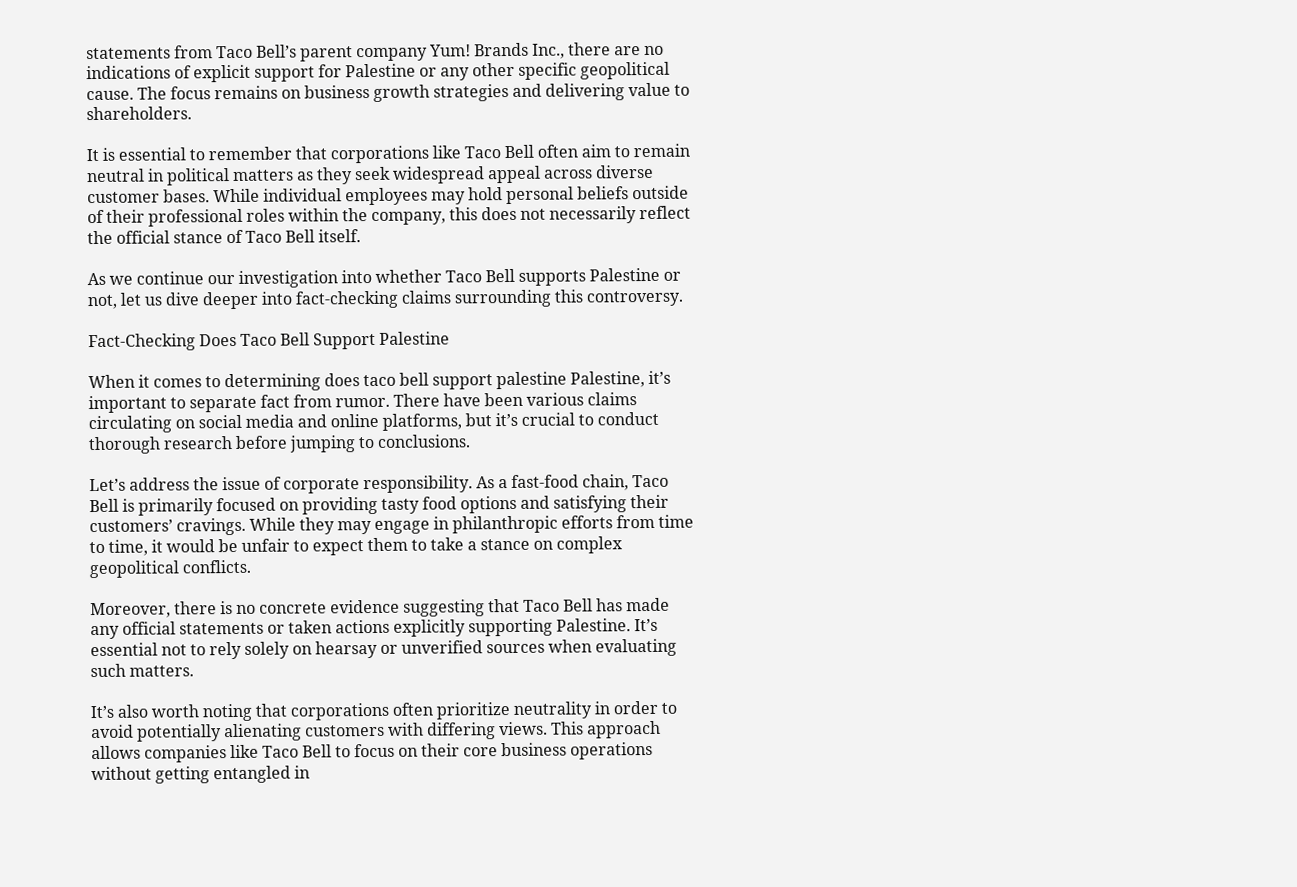statements from Taco Bell’s parent company Yum! Brands Inc., there are no indications of explicit support for Palestine or any other specific geopolitical cause. The focus remains on business growth strategies and delivering value to shareholders.

It is essential to remember that corporations like Taco Bell often aim to remain neutral in political matters as they seek widespread appeal across diverse customer bases. While individual employees may hold personal beliefs outside of their professional roles within the company, this does not necessarily reflect the official stance of Taco Bell itself.

As we continue our investigation into whether Taco Bell supports Palestine or not, let us dive deeper into fact-checking claims surrounding this controversy.

Fact-Checking Does Taco Bell Support Palestine

When it comes to determining does taco bell support palestine Palestine, it’s important to separate fact from rumor. There have been various claims circulating on social media and online platforms, but it’s crucial to conduct thorough research before jumping to conclusions.

Let’s address the issue of corporate responsibility. As a fast-food chain, Taco Bell is primarily focused on providing tasty food options and satisfying their customers’ cravings. While they may engage in philanthropic efforts from time to time, it would be unfair to expect them to take a stance on complex geopolitical conflicts.

Moreover, there is no concrete evidence suggesting that Taco Bell has made any official statements or taken actions explicitly supporting Palestine. It’s essential not to rely solely on hearsay or unverified sources when evaluating such matters.

It’s also worth noting that corporations often prioritize neutrality in order to avoid potentially alienating customers with differing views. This approach allows companies like Taco Bell to focus on their core business operations without getting entangled in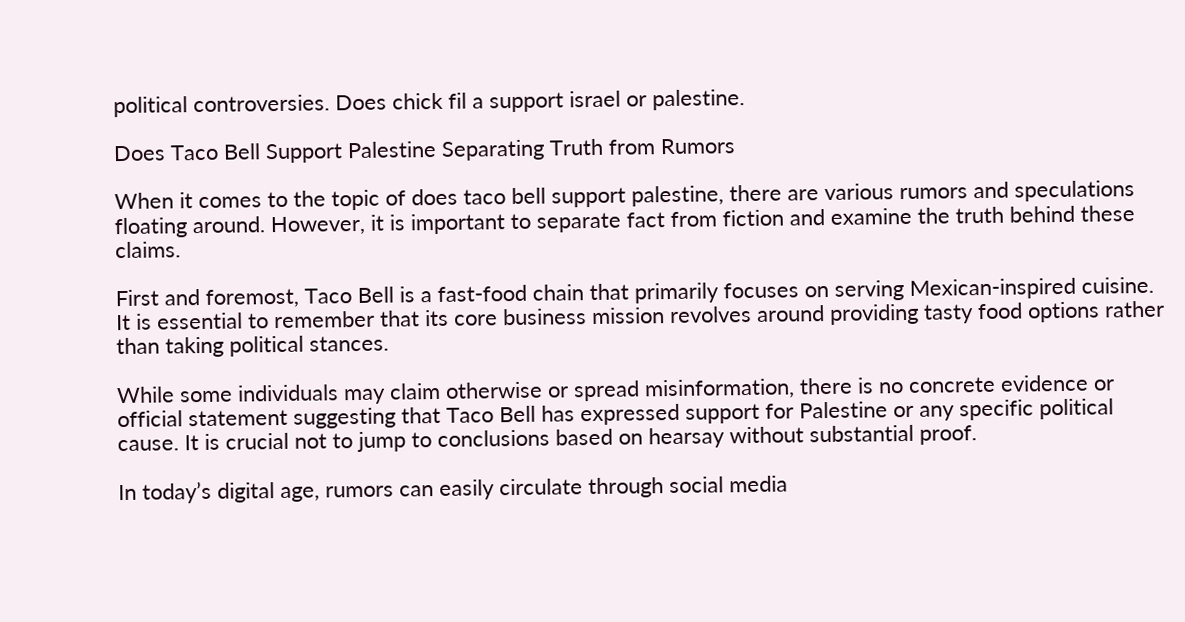political controversies. Does chick fil a support israel or palestine.

Does Taco Bell Support Palestine Separating Truth from Rumors

When it comes to the topic of does taco bell support palestine, there are various rumors and speculations floating around. However, it is important to separate fact from fiction and examine the truth behind these claims.

First and foremost, Taco Bell is a fast-food chain that primarily focuses on serving Mexican-inspired cuisine. It is essential to remember that its core business mission revolves around providing tasty food options rather than taking political stances.

While some individuals may claim otherwise or spread misinformation, there is no concrete evidence or official statement suggesting that Taco Bell has expressed support for Palestine or any specific political cause. It is crucial not to jump to conclusions based on hearsay without substantial proof.

In today’s digital age, rumors can easily circulate through social media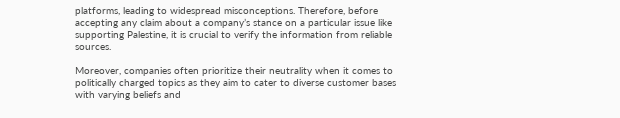platforms, leading to widespread misconceptions. Therefore, before accepting any claim about a company’s stance on a particular issue like supporting Palestine, it is crucial to verify the information from reliable sources.

Moreover, companies often prioritize their neutrality when it comes to politically charged topics as they aim to cater to diverse customer bases with varying beliefs and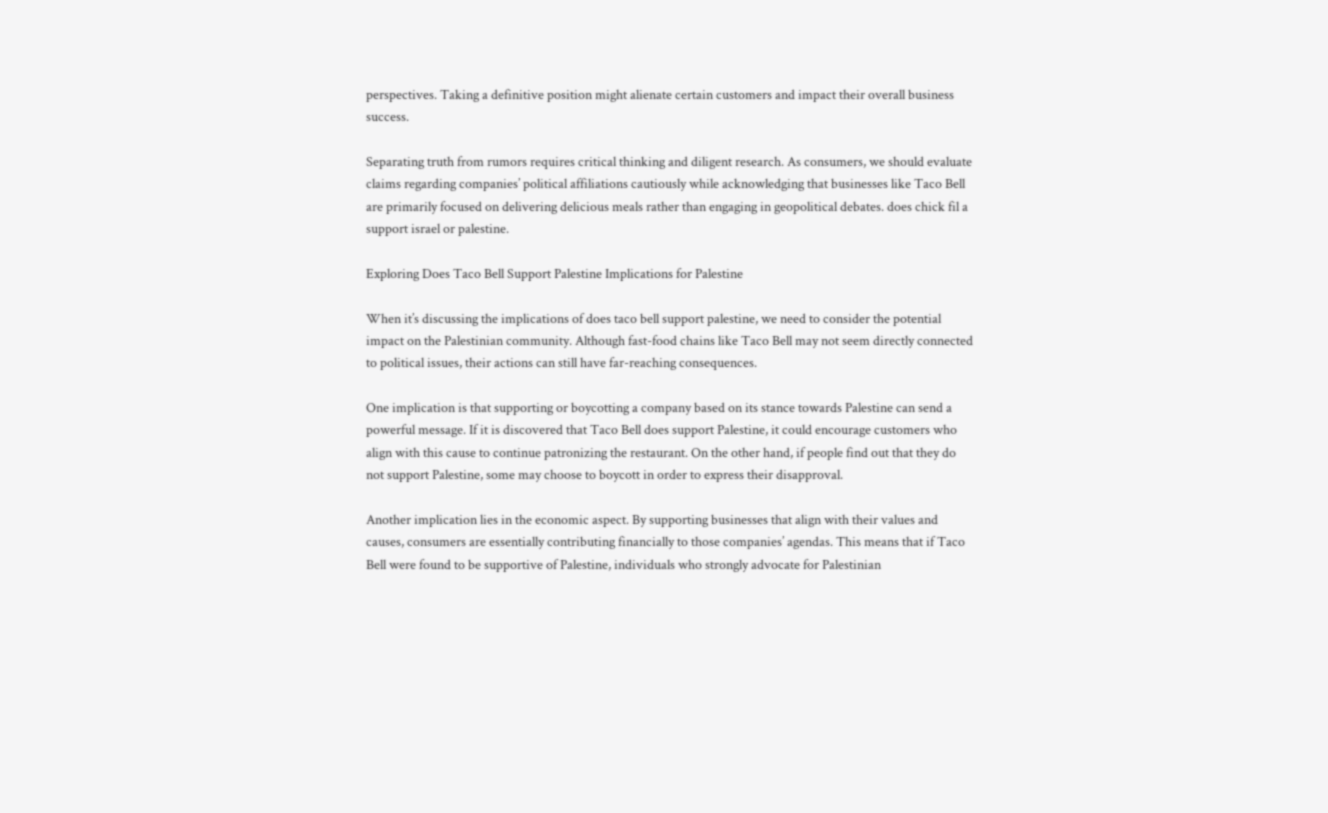perspectives. Taking a definitive position might alienate certain customers and impact their overall business success.

Separating truth from rumors requires critical thinking and diligent research. As consumers, we should evaluate claims regarding companies’ political affiliations cautiously while acknowledging that businesses like Taco Bell are primarily focused on delivering delicious meals rather than engaging in geopolitical debates. does chick fil a support israel or palestine.

Exploring Does Taco Bell Support Palestine Implications for Palestine

When it’s discussing the implications of does taco bell support palestine, we need to consider the potential impact on the Palestinian community. Although fast-food chains like Taco Bell may not seem directly connected to political issues, their actions can still have far-reaching consequences.

One implication is that supporting or boycotting a company based on its stance towards Palestine can send a powerful message. If it is discovered that Taco Bell does support Palestine, it could encourage customers who align with this cause to continue patronizing the restaurant. On the other hand, if people find out that they do not support Palestine, some may choose to boycott in order to express their disapproval.

Another implication lies in the economic aspect. By supporting businesses that align with their values and causes, consumers are essentially contributing financially to those companies’ agendas. This means that if Taco Bell were found to be supportive of Palestine, individuals who strongly advocate for Palestinian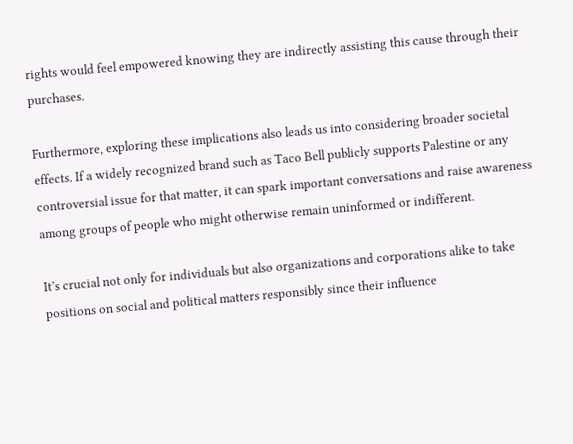rights would feel empowered knowing they are indirectly assisting this cause through their purchases.

Furthermore, exploring these implications also leads us into considering broader societal effects. If a widely recognized brand such as Taco Bell publicly supports Palestine or any controversial issue for that matter, it can spark important conversations and raise awareness among groups of people who might otherwise remain uninformed or indifferent.

It’s crucial not only for individuals but also organizations and corporations alike to take positions on social and political matters responsibly since their influence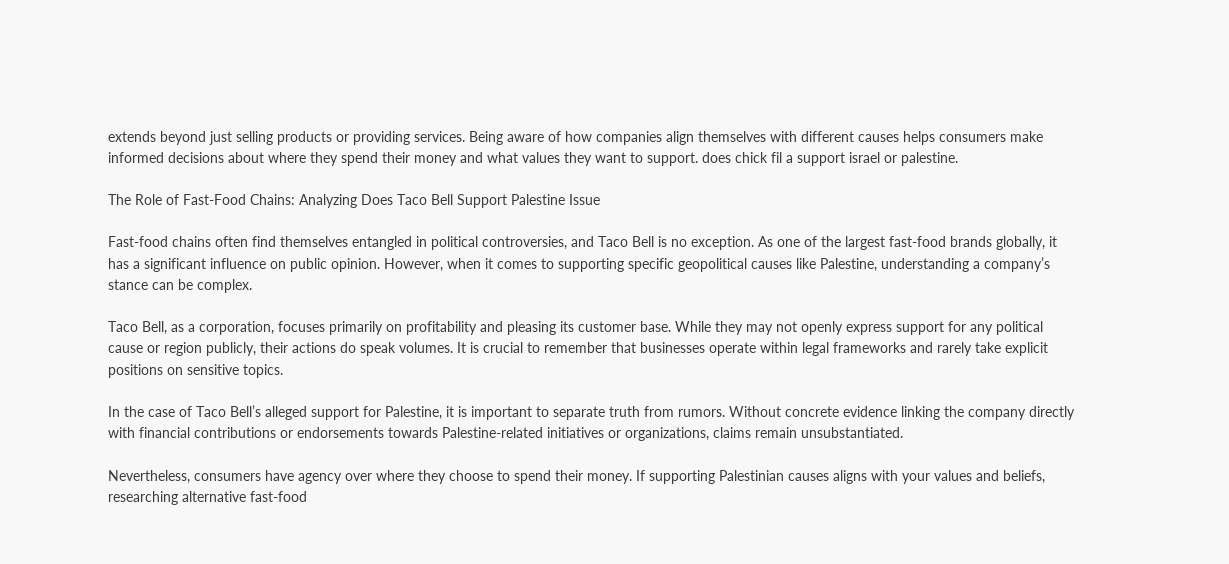extends beyond just selling products or providing services. Being aware of how companies align themselves with different causes helps consumers make informed decisions about where they spend their money and what values they want to support. does chick fil a support israel or palestine.

The Role of Fast-Food Chains: Analyzing Does Taco Bell Support Palestine Issue

Fast-food chains often find themselves entangled in political controversies, and Taco Bell is no exception. As one of the largest fast-food brands globally, it has a significant influence on public opinion. However, when it comes to supporting specific geopolitical causes like Palestine, understanding a company’s stance can be complex.

Taco Bell, as a corporation, focuses primarily on profitability and pleasing its customer base. While they may not openly express support for any political cause or region publicly, their actions do speak volumes. It is crucial to remember that businesses operate within legal frameworks and rarely take explicit positions on sensitive topics.

In the case of Taco Bell’s alleged support for Palestine, it is important to separate truth from rumors. Without concrete evidence linking the company directly with financial contributions or endorsements towards Palestine-related initiatives or organizations, claims remain unsubstantiated.

Nevertheless, consumers have agency over where they choose to spend their money. If supporting Palestinian causes aligns with your values and beliefs, researching alternative fast-food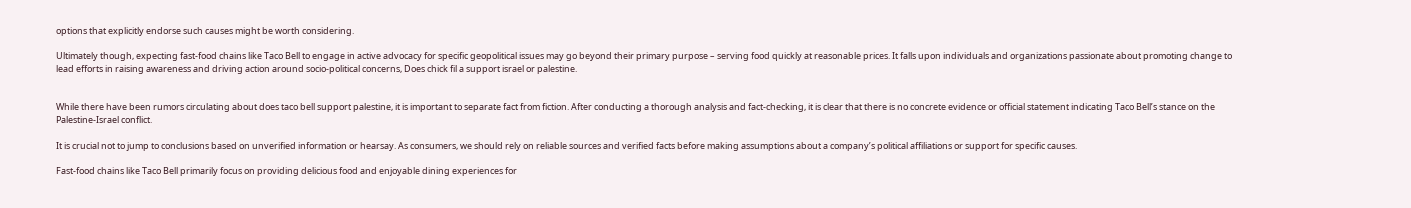options that explicitly endorse such causes might be worth considering.

Ultimately though, expecting fast-food chains like Taco Bell to engage in active advocacy for specific geopolitical issues may go beyond their primary purpose – serving food quickly at reasonable prices. It falls upon individuals and organizations passionate about promoting change to lead efforts in raising awareness and driving action around socio-political concerns, Does chick fil a support israel or palestine.


While there have been rumors circulating about does taco bell support palestine, it is important to separate fact from fiction. After conducting a thorough analysis and fact-checking, it is clear that there is no concrete evidence or official statement indicating Taco Bell’s stance on the Palestine-Israel conflict.

It is crucial not to jump to conclusions based on unverified information or hearsay. As consumers, we should rely on reliable sources and verified facts before making assumptions about a company’s political affiliations or support for specific causes.

Fast-food chains like Taco Bell primarily focus on providing delicious food and enjoyable dining experiences for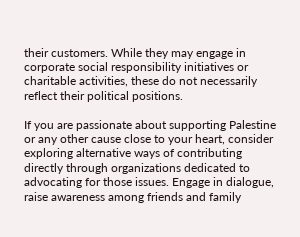their customers. While they may engage in corporate social responsibility initiatives or charitable activities, these do not necessarily reflect their political positions.

If you are passionate about supporting Palestine or any other cause close to your heart, consider exploring alternative ways of contributing directly through organizations dedicated to advocating for those issues. Engage in dialogue, raise awareness among friends and family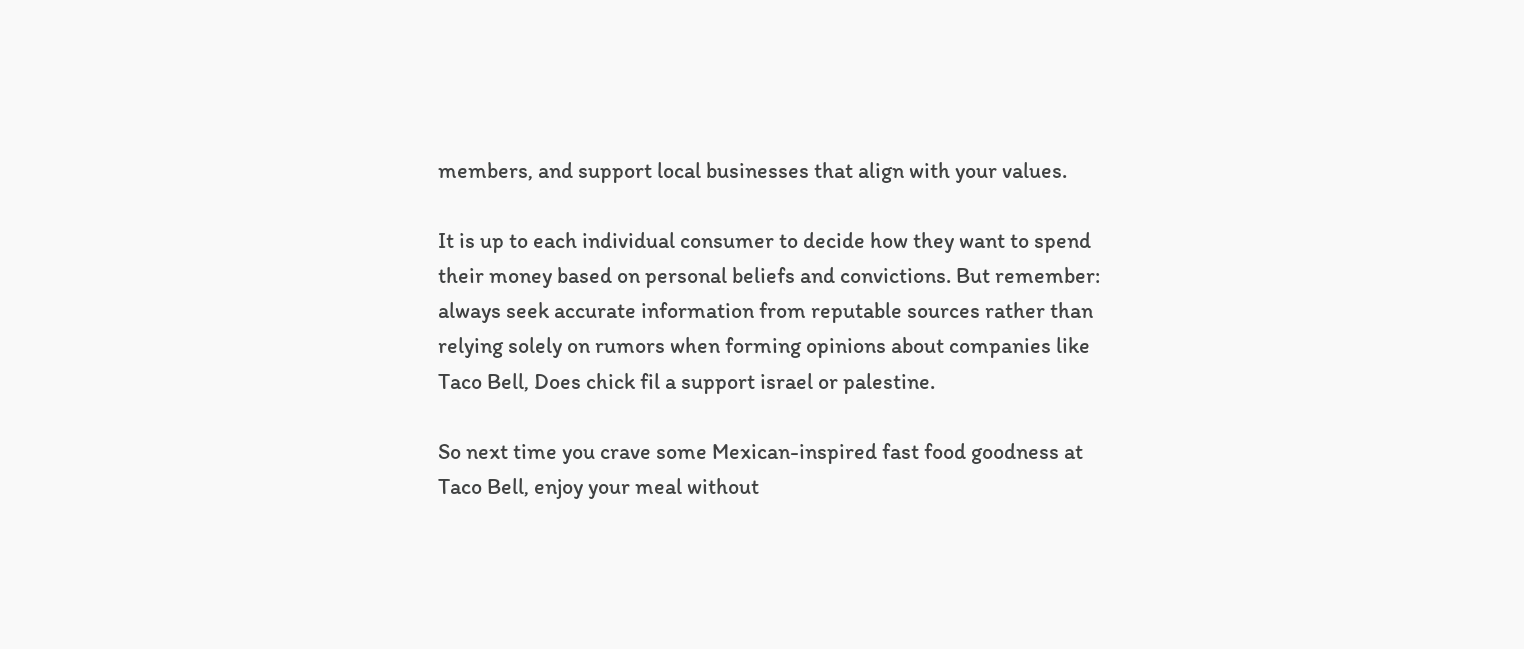members, and support local businesses that align with your values.

It is up to each individual consumer to decide how they want to spend their money based on personal beliefs and convictions. But remember: always seek accurate information from reputable sources rather than relying solely on rumors when forming opinions about companies like Taco Bell, Does chick fil a support israel or palestine.

So next time you crave some Mexican-inspired fast food goodness at Taco Bell, enjoy your meal without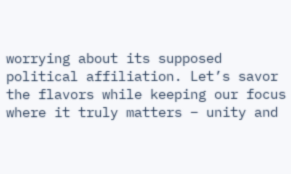worrying about its supposed political affiliation. Let’s savor the flavors while keeping our focus where it truly matters – unity and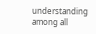understanding among all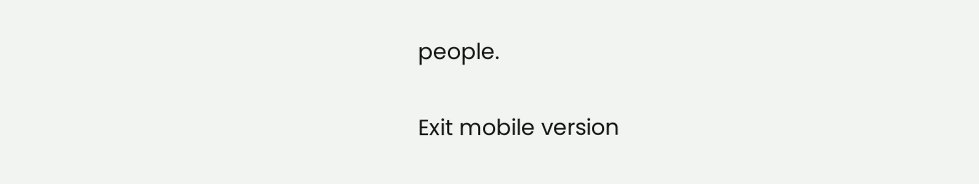people.

Exit mobile version